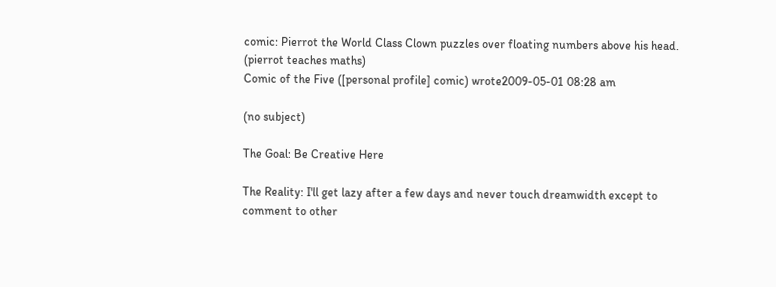comic: Pierrot the World Class Clown puzzles over floating numbers above his head. (pierrot teaches maths)
Comic of the Five ([personal profile] comic) wrote2009-05-01 08:28 am

(no subject)

The Goal: Be Creative Here

The Reality: I'll get lazy after a few days and never touch dreamwidth except to comment to other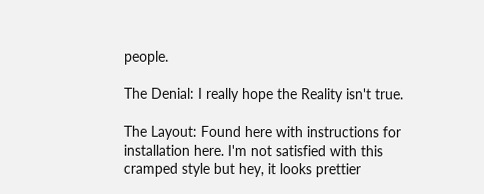people.

The Denial: I really hope the Reality isn't true.

The Layout: Found here with instructions for installation here. I'm not satisfied with this cramped style but hey, it looks prettier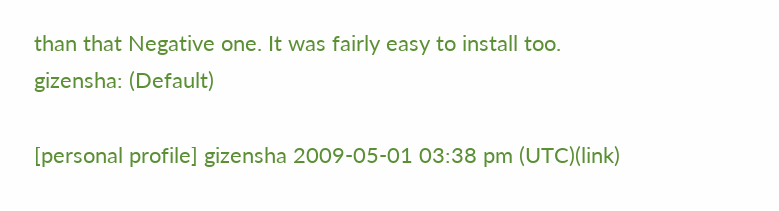than that Negative one. It was fairly easy to install too.
gizensha: (Default)

[personal profile] gizensha 2009-05-01 03:38 pm (UTC)(link)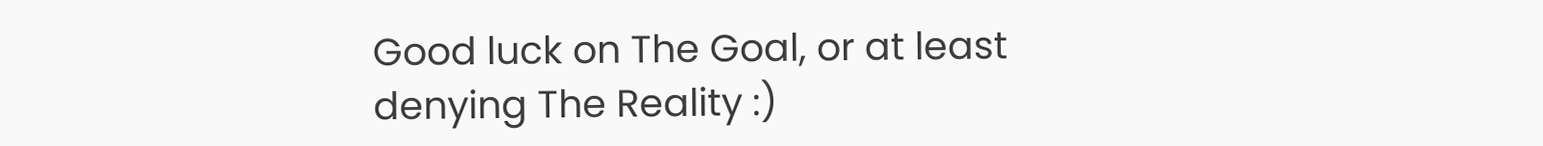Good luck on The Goal, or at least denying The Reality :)